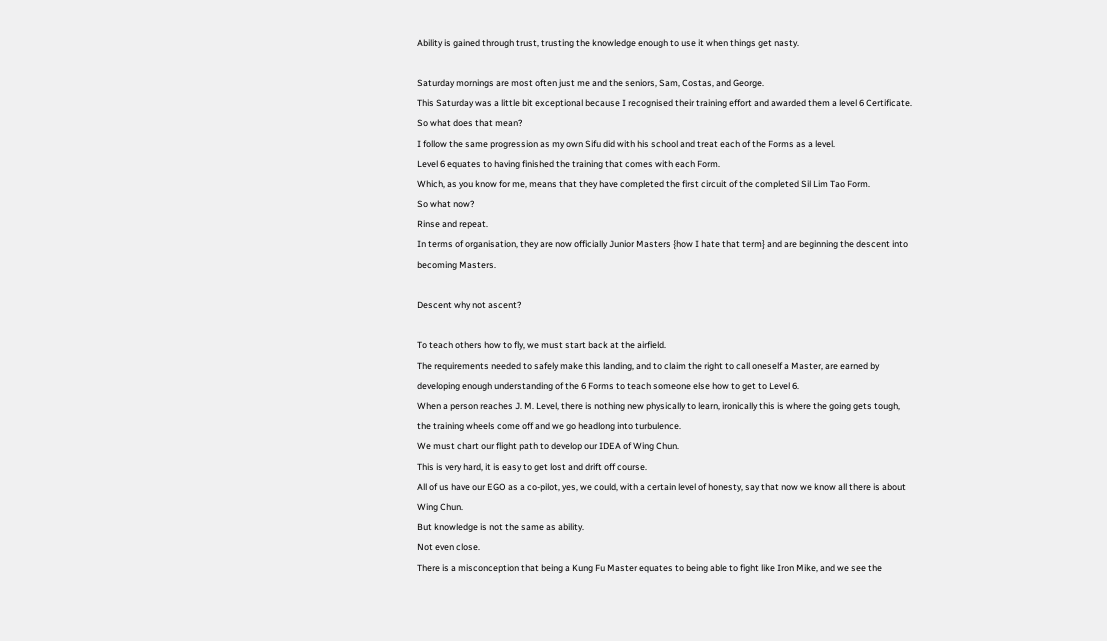Ability is gained through trust, trusting the knowledge enough to use it when things get nasty.

Saturday mornings are most often just me and the seniors, Sam, Costas, and George.
This Saturday was a little bit exceptional because I recognised their training effort and awarded them a level 6 Certificate.
So what does that mean?
I follow the same progression as my own Sifu did with his school and treat each of the Forms as a level.
Level 6 equates to having finished the training that comes with each Form.
Which, as you know for me, means that they have completed the first circuit of the completed Sil Lim Tao Form.
So what now?
Rinse and repeat.
In terms of organisation, they are now officially Junior Masters {how I hate that term} and are beginning the descent into becoming Masters.

Descent why not ascent?

To teach others how to fly, we must start back at the airfield.
The requirements needed to safely make this landing, and to claim the right to call oneself a Master, are earned by developing enough understanding of the 6 Forms to teach someone else how to get to Level 6.
When a person reaches J. M. Level, there is nothing new physically to learn, ironically this is where the going gets tough, the training wheels come off and we go headlong into turbulence.
We must chart our flight path to develop our IDEA of Wing Chun.
This is very hard, it is easy to get lost and drift off course.
All of us have our EGO as a co-pilot, yes, we could, with a certain level of honesty, say that now we know all there is about Wing Chun.
But knowledge is not the same as ability.
Not even close.
There is a misconception that being a Kung Fu Master equates to being able to fight like Iron Mike, and we see the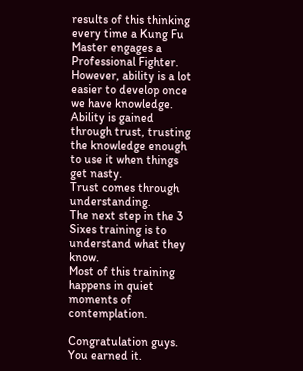results of this thinking every time a Kung Fu Master engages a Professional Fighter.
However, ability is a lot easier to develop once we have knowledge.
Ability is gained through trust, trusting the knowledge enough to use it when things get nasty.
Trust comes through understanding.
The next step in the 3 Sixes training is to understand what they know.
Most of this training happens in quiet moments of contemplation.

Congratulation guys.
You earned it.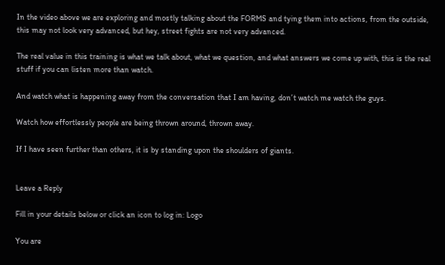In the video above we are exploring and mostly talking about the FORMS and tying them into actions, from the outside, this may not look very advanced, but hey, street fights are not very advanced.

The real value in this training is what we talk about, what we question, and what answers we come up with, this is the real stuff if you can listen more than watch.

And watch what is happening away from the conversation that I am having, don’t watch me watch the guys.

Watch how effortlessly people are being thrown around, thrown away.

If I have seen further than others, it is by standing upon the shoulders of giants.


Leave a Reply

Fill in your details below or click an icon to log in: Logo

You are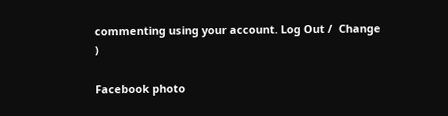commenting using your account. Log Out /  Change )

Facebook photo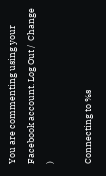You are commenting using your Facebook account. Log Out /  Change )

Connecting to %s